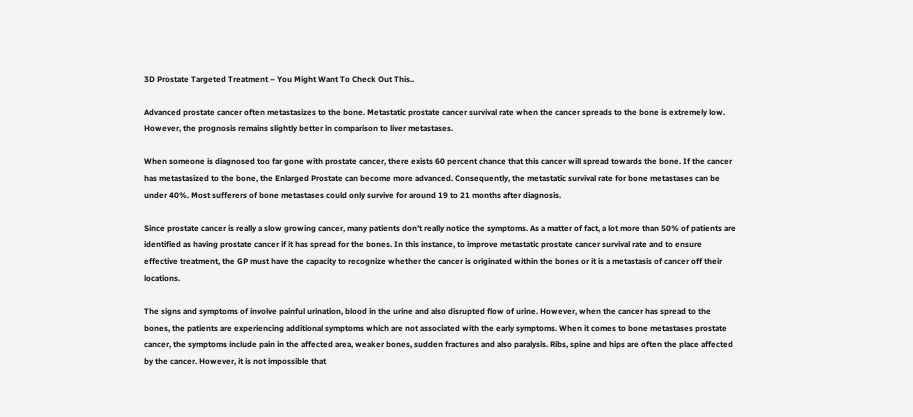3D Prostate Targeted Treatment – You Might Want To Check Out This..

Advanced prostate cancer often metastasizes to the bone. Metastatic prostate cancer survival rate when the cancer spreads to the bone is extremely low. However, the prognosis remains slightly better in comparison to liver metastases.

When someone is diagnosed too far gone with prostate cancer, there exists 60 percent chance that this cancer will spread towards the bone. If the cancer has metastasized to the bone, the Enlarged Prostate can become more advanced. Consequently, the metastatic survival rate for bone metastases can be under 40%. Most sufferers of bone metastases could only survive for around 19 to 21 months after diagnosis.

Since prostate cancer is really a slow growing cancer, many patients don’t really notice the symptoms. As a matter of fact, a lot more than 50% of patients are identified as having prostate cancer if it has spread for the bones. In this instance, to improve metastatic prostate cancer survival rate and to ensure effective treatment, the GP must have the capacity to recognize whether the cancer is originated within the bones or it is a metastasis of cancer off their locations.

The signs and symptoms of involve painful urination, blood in the urine and also disrupted flow of urine. However, when the cancer has spread to the bones, the patients are experiencing additional symptoms which are not associated with the early symptoms. When it comes to bone metastases prostate cancer, the symptoms include pain in the affected area, weaker bones, sudden fractures and also paralysis. Ribs, spine and hips are often the place affected by the cancer. However, it is not impossible that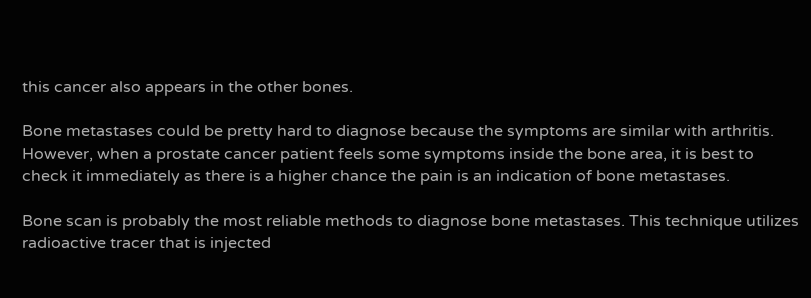this cancer also appears in the other bones.

Bone metastases could be pretty hard to diagnose because the symptoms are similar with arthritis. However, when a prostate cancer patient feels some symptoms inside the bone area, it is best to check it immediately as there is a higher chance the pain is an indication of bone metastases.

Bone scan is probably the most reliable methods to diagnose bone metastases. This technique utilizes radioactive tracer that is injected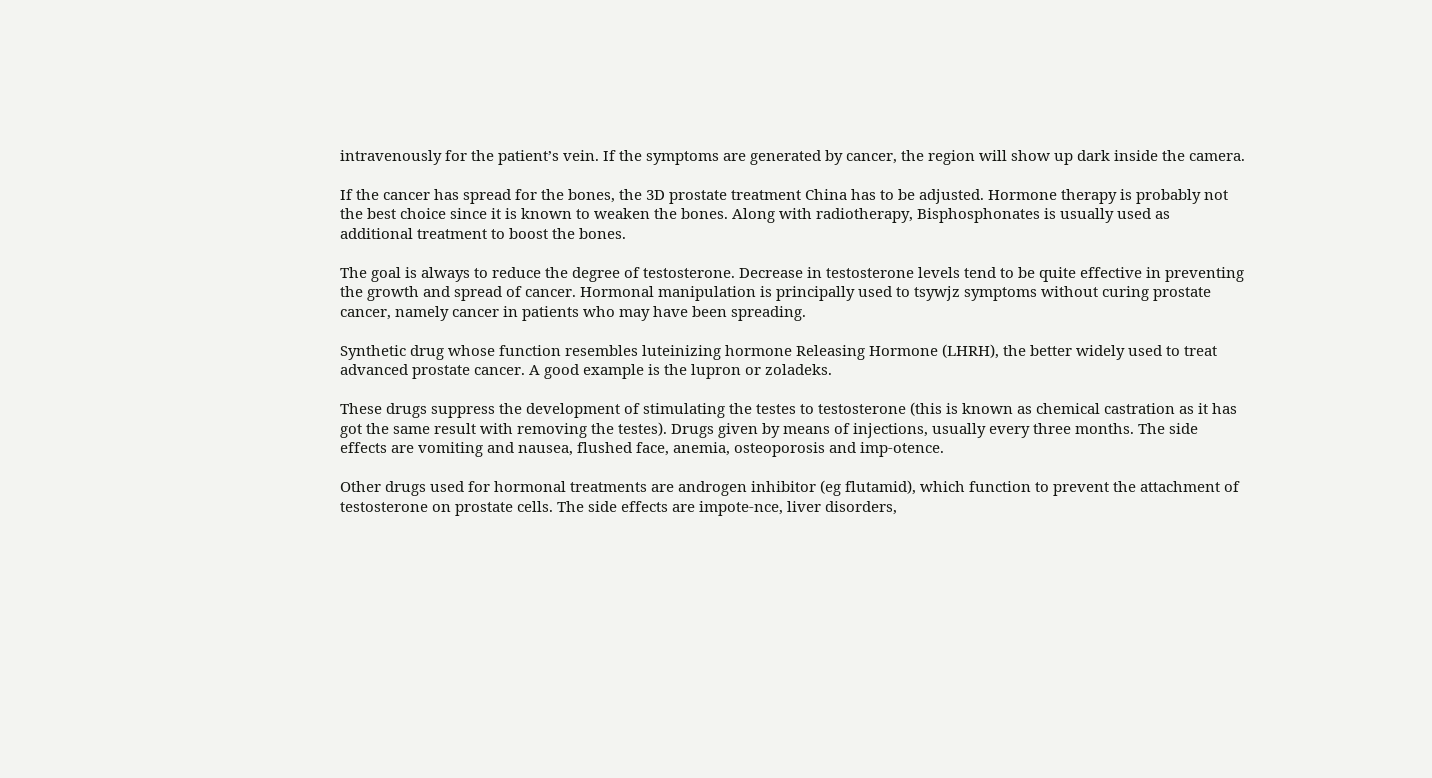intravenously for the patient’s vein. If the symptoms are generated by cancer, the region will show up dark inside the camera.

If the cancer has spread for the bones, the 3D prostate treatment China has to be adjusted. Hormone therapy is probably not the best choice since it is known to weaken the bones. Along with radiotherapy, Bisphosphonates is usually used as additional treatment to boost the bones.

The goal is always to reduce the degree of testosterone. Decrease in testosterone levels tend to be quite effective in preventing the growth and spread of cancer. Hormonal manipulation is principally used to tsywjz symptoms without curing prostate cancer, namely cancer in patients who may have been spreading.

Synthetic drug whose function resembles luteinizing hormone Releasing Hormone (LHRH), the better widely used to treat advanced prostate cancer. A good example is the lupron or zoladeks.

These drugs suppress the development of stimulating the testes to testosterone (this is known as chemical castration as it has got the same result with removing the testes). Drugs given by means of injections, usually every three months. The side effects are vomiting and nausea, flushed face, anemia, osteoporosis and imp-otence.

Other drugs used for hormonal treatments are androgen inhibitor (eg flutamid), which function to prevent the attachment of testosterone on prostate cells. The side effects are impote-nce, liver disorders,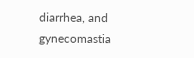diarrhea, and gynecomastia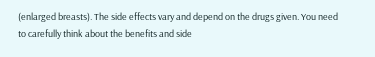(enlarged breasts). The side effects vary and depend on the drugs given. You need to carefully think about the benefits and side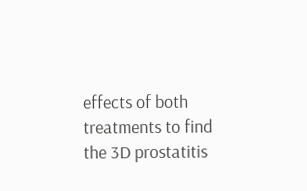effects of both treatments to find the 3D prostatitis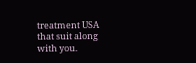treatment USA that suit along with you.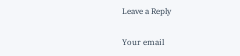Leave a Reply

Your email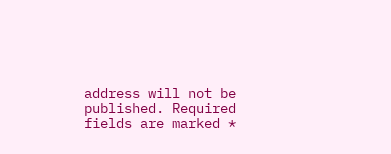address will not be published. Required fields are marked *